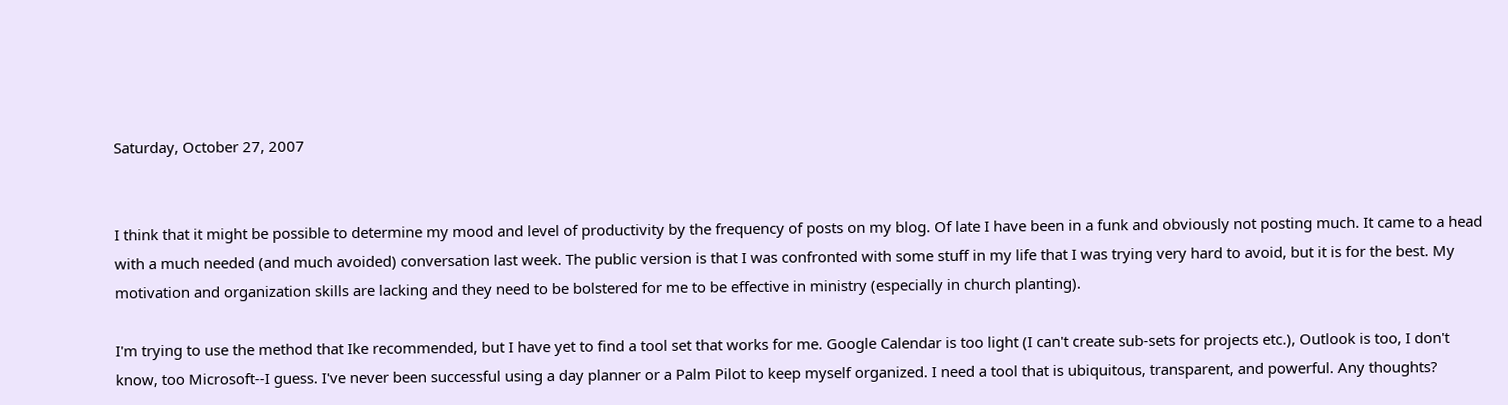Saturday, October 27, 2007


I think that it might be possible to determine my mood and level of productivity by the frequency of posts on my blog. Of late I have been in a funk and obviously not posting much. It came to a head with a much needed (and much avoided) conversation last week. The public version is that I was confronted with some stuff in my life that I was trying very hard to avoid, but it is for the best. My motivation and organization skills are lacking and they need to be bolstered for me to be effective in ministry (especially in church planting).

I'm trying to use the method that Ike recommended, but I have yet to find a tool set that works for me. Google Calendar is too light (I can't create sub-sets for projects etc.), Outlook is too, I don't know, too Microsoft--I guess. I've never been successful using a day planner or a Palm Pilot to keep myself organized. I need a tool that is ubiquitous, transparent, and powerful. Any thoughts?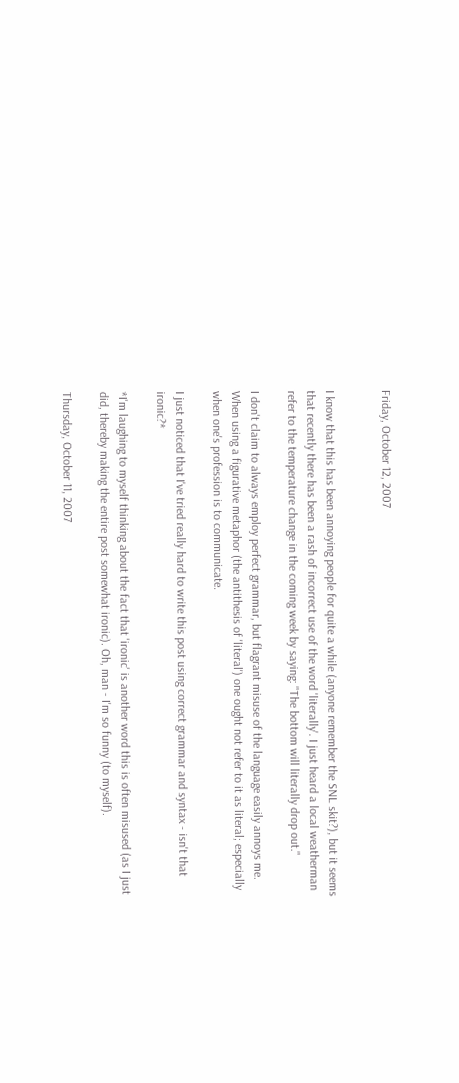Friday, October 12, 2007


I know that this has been annoying people for quite a while (anyone remember the SNL skit?), but it seems that recently there has been a rash of incorrect use of the word 'literally'. I just heard a local weatherman refer to the temperature change in the coming week by saying: "The bottom will literally drop out."

I don't claim to always employ perfect grammar, but flagrant misuse of the language easily annoys me. When using a figurative metaphor (the antithesis of 'literal') one ought not refer to it as literal; especially when one's profession is to communicate.

I just noticed that I've tried really hard to write this post using correct grammar and syntax - isn't that ironic?*

*I'm laughing to myself thinking about the fact that 'ironic' is another word this is often misused (as I just did, thereby making the entire post somewhat ironic). Oh, man - I'm so funny (to myself).

Thursday, October 11, 2007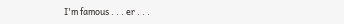I'm famous . . . er . . .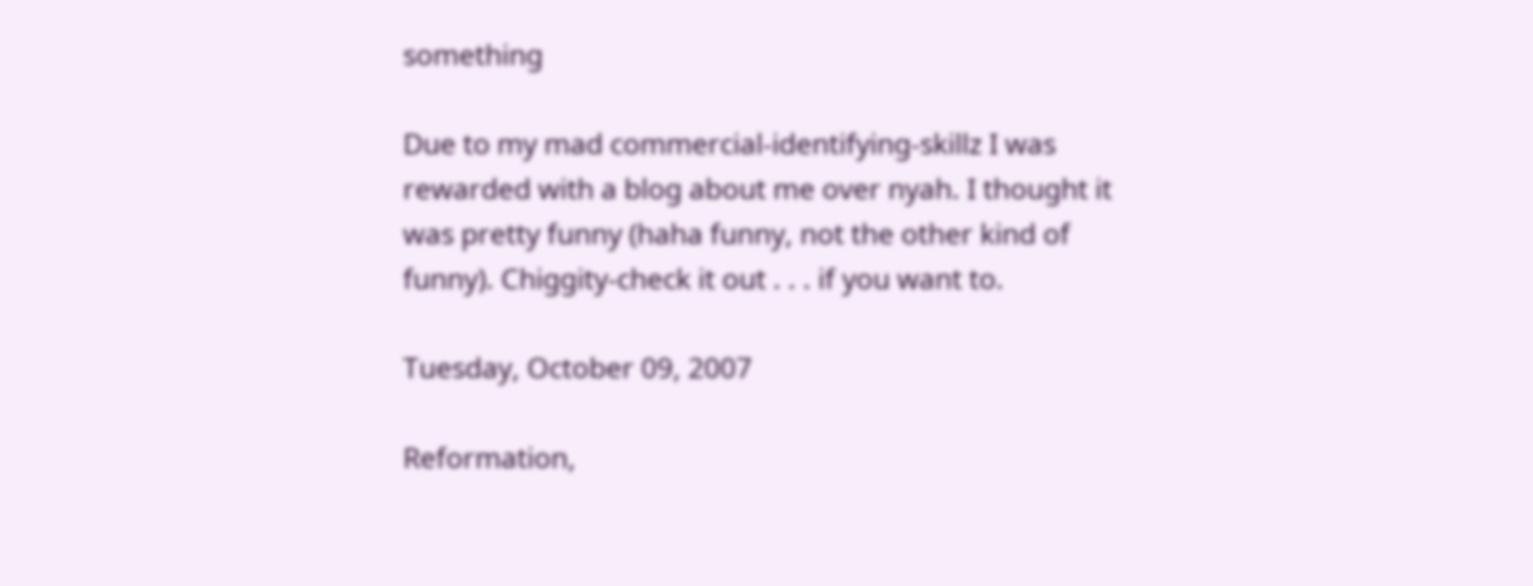something

Due to my mad commercial-identifying-skillz I was rewarded with a blog about me over nyah. I thought it was pretty funny (haha funny, not the other kind of funny). Chiggity-check it out . . . if you want to.

Tuesday, October 09, 2007

Reformation,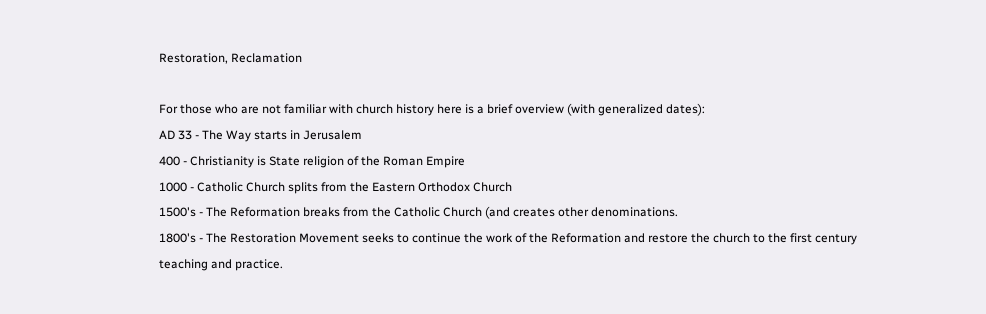Restoration, Reclamation

For those who are not familiar with church history here is a brief overview (with generalized dates):
AD 33 - The Way starts in Jerusalem
400 - Christianity is State religion of the Roman Empire
1000 - Catholic Church splits from the Eastern Orthodox Church
1500's - The Reformation breaks from the Catholic Church (and creates other denominations.
1800's - The Restoration Movement seeks to continue the work of the Reformation and restore the church to the first century teaching and practice.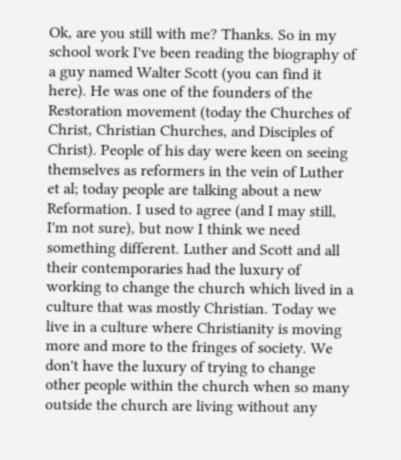Ok, are you still with me? Thanks. So in my school work I've been reading the biography of a guy named Walter Scott (you can find it here). He was one of the founders of the Restoration movement (today the Churches of Christ, Christian Churches, and Disciples of Christ). People of his day were keen on seeing themselves as reformers in the vein of Luther et al; today people are talking about a new Reformation. I used to agree (and I may still, I'm not sure), but now I think we need something different. Luther and Scott and all their contemporaries had the luxury of working to change the church which lived in a culture that was mostly Christian. Today we live in a culture where Christianity is moving more and more to the fringes of society. We don't have the luxury of trying to change other people within the church when so many outside the church are living without any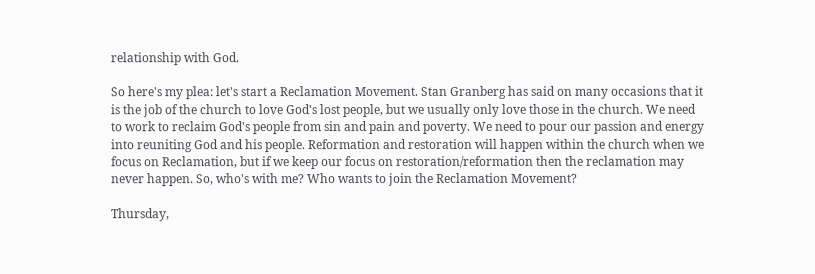relationship with God.

So here's my plea: let's start a Reclamation Movement. Stan Granberg has said on many occasions that it is the job of the church to love God's lost people, but we usually only love those in the church. We need to work to reclaim God's people from sin and pain and poverty. We need to pour our passion and energy into reuniting God and his people. Reformation and restoration will happen within the church when we focus on Reclamation, but if we keep our focus on restoration/reformation then the reclamation may never happen. So, who's with me? Who wants to join the Reclamation Movement?

Thursday,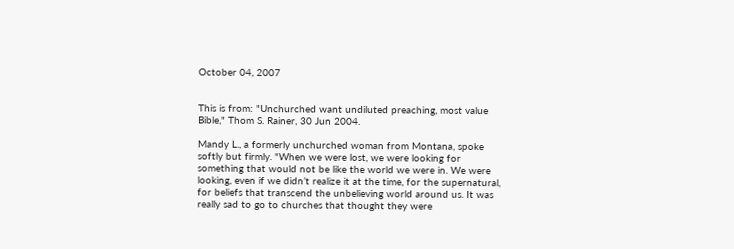October 04, 2007


This is from: "Unchurched want undiluted preaching, most value Bible," Thom S. Rainer, 30 Jun 2004.

Mandy L., a formerly unchurched woman from Montana, spoke softly but firmly. "When we were lost, we were looking for something that would not be like the world we were in. We were looking, even if we didn’t realize it at the time, for the supernatural, for beliefs that transcend the unbelieving world around us. It was really sad to go to churches that thought they were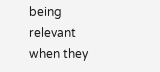being relevant when they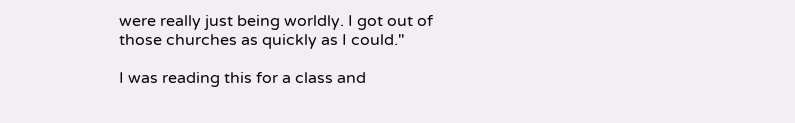were really just being worldly. I got out of those churches as quickly as I could."

I was reading this for a class and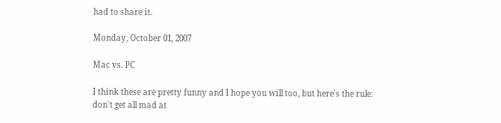had to share it.

Monday, October 01, 2007

Mac vs. PC

I think these are pretty funny and I hope you will too, but here's the rule: don't get all mad at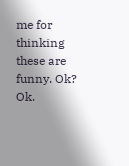me for thinking these are funny. Ok? Ok.